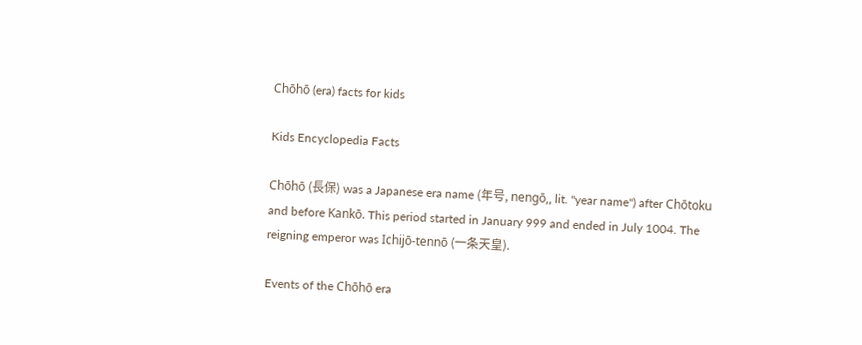Chōhō (era) facts for kids

Kids Encyclopedia Facts

Chōhō (長保) was a Japanese era name (年号, nengō,, lit. "year name") after Chōtoku and before Kankō. This period started in January 999 and ended in July 1004. The reigning emperor was Ichijō-tennō (一条天皇).

Events of the Chōhō era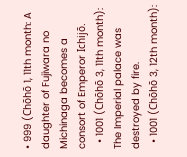• 999 (Chōhō 1, 11th month: A daughter of Fujiwara no Michinaga becomes a consort of Emperor Ichijō.
  • 1001 (Chōhō 3, 11th month): The Imperial palace was destroyed by fire.
  • 1001 (Chōhō 3, 12th month):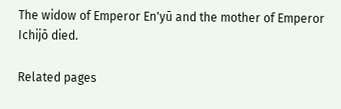The widow of Emperor En'yū and the mother of Emperor Ichijō died.

Related pages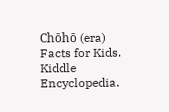Chōhō (era) Facts for Kids. Kiddle Encyclopedia.